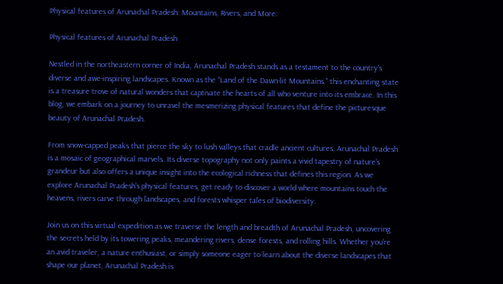Physical features of Arunachal Pradesh: Mountains, Rivers, and More:

Physical features of Arunachal Pradesh

Nestled in the northeastern corner of India, Arunachal Pradesh stands as a testament to the country’s diverse and awe-inspiring landscapes. Known as the “Land of the Dawn-lit Mountains,” this enchanting state is a treasure trove of natural wonders that captivate the hearts of all who venture into its embrace. In this blog, we embark on a journey to unravel the mesmerizing physical features that define the picturesque beauty of Arunachal Pradesh.

From snow-capped peaks that pierce the sky to lush valleys that cradle ancient cultures, Arunachal Pradesh is a mosaic of geographical marvels. Its diverse topography not only paints a vivid tapestry of nature’s grandeur but also offers a unique insight into the ecological richness that defines this region. As we explore Arunachal Pradesh’s physical features, get ready to discover a world where mountains touch the heavens, rivers carve through landscapes, and forests whisper tales of biodiversity.

Join us on this virtual expedition as we traverse the length and breadth of Arunachal Pradesh, uncovering the secrets held by its towering peaks, meandering rivers, dense forests, and rolling hills. Whether you’re an avid traveler, a nature enthusiast, or simply someone eager to learn about the diverse landscapes that shape our planet, Arunachal Pradesh is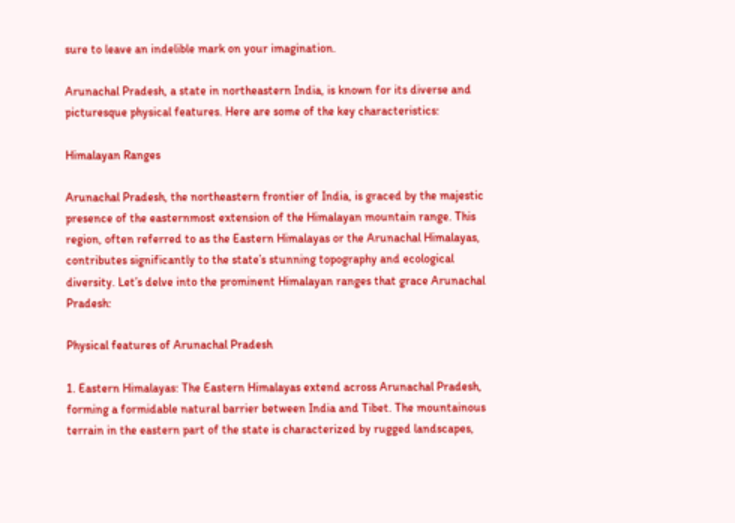sure to leave an indelible mark on your imagination.

Arunachal Pradesh, a state in northeastern India, is known for its diverse and picturesque physical features. Here are some of the key characteristics:

Himalayan Ranges

Arunachal Pradesh, the northeastern frontier of India, is graced by the majestic presence of the easternmost extension of the Himalayan mountain range. This region, often referred to as the Eastern Himalayas or the Arunachal Himalayas, contributes significantly to the state’s stunning topography and ecological diversity. Let’s delve into the prominent Himalayan ranges that grace Arunachal Pradesh:

Physical features of Arunachal Pradesh

1. Eastern Himalayas: The Eastern Himalayas extend across Arunachal Pradesh, forming a formidable natural barrier between India and Tibet. The mountainous terrain in the eastern part of the state is characterized by rugged landscapes,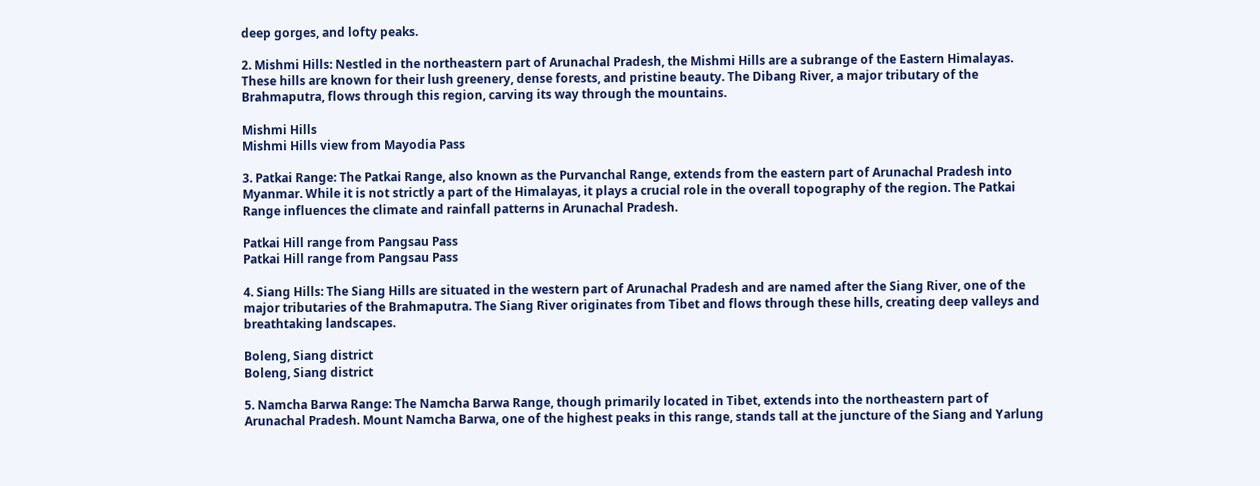deep gorges, and lofty peaks.

2. Mishmi Hills: Nestled in the northeastern part of Arunachal Pradesh, the Mishmi Hills are a subrange of the Eastern Himalayas. These hills are known for their lush greenery, dense forests, and pristine beauty. The Dibang River, a major tributary of the Brahmaputra, flows through this region, carving its way through the mountains.

Mishmi Hills
Mishmi Hills view from Mayodia Pass

3. Patkai Range: The Patkai Range, also known as the Purvanchal Range, extends from the eastern part of Arunachal Pradesh into Myanmar. While it is not strictly a part of the Himalayas, it plays a crucial role in the overall topography of the region. The Patkai Range influences the climate and rainfall patterns in Arunachal Pradesh.

Patkai Hill range from Pangsau Pass
Patkai Hill range from Pangsau Pass

4. Siang Hills: The Siang Hills are situated in the western part of Arunachal Pradesh and are named after the Siang River, one of the major tributaries of the Brahmaputra. The Siang River originates from Tibet and flows through these hills, creating deep valleys and breathtaking landscapes.

Boleng, Siang district
Boleng, Siang district

5. Namcha Barwa Range: The Namcha Barwa Range, though primarily located in Tibet, extends into the northeastern part of Arunachal Pradesh. Mount Namcha Barwa, one of the highest peaks in this range, stands tall at the juncture of the Siang and Yarlung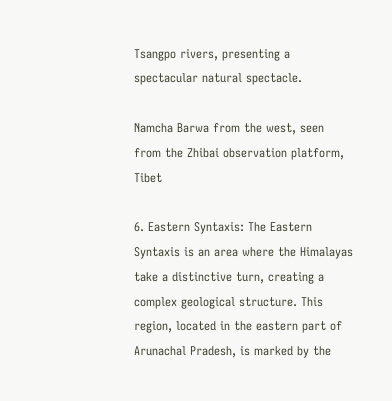Tsangpo rivers, presenting a spectacular natural spectacle.

Namcha Barwa from the west, seen from the Zhibai observation platform, Tibet

6. Eastern Syntaxis: The Eastern Syntaxis is an area where the Himalayas take a distinctive turn, creating a complex geological structure. This region, located in the eastern part of Arunachal Pradesh, is marked by the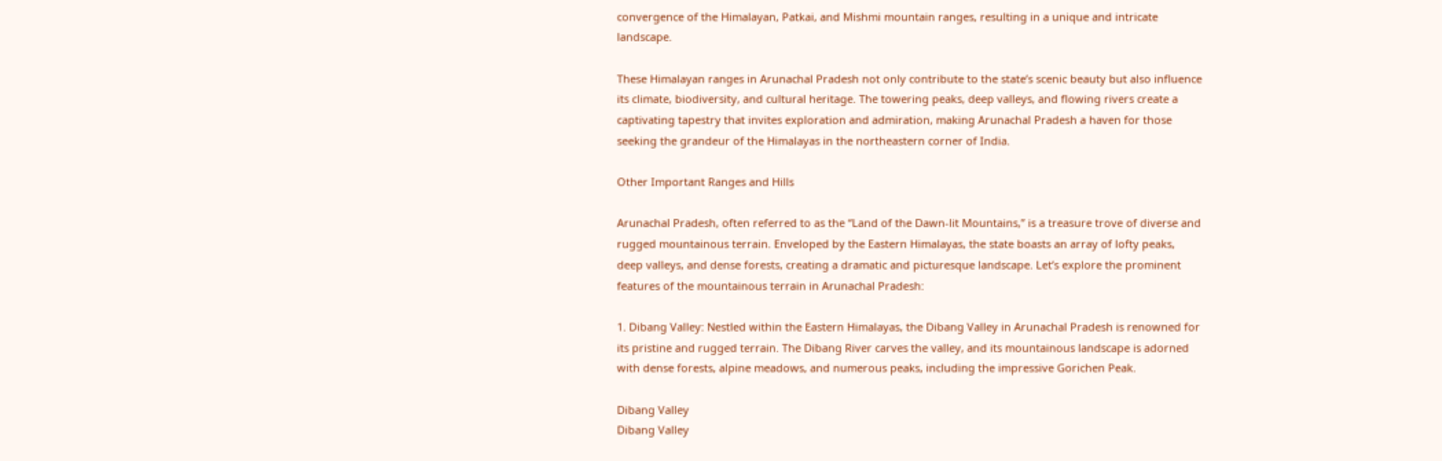convergence of the Himalayan, Patkai, and Mishmi mountain ranges, resulting in a unique and intricate landscape.

These Himalayan ranges in Arunachal Pradesh not only contribute to the state’s scenic beauty but also influence its climate, biodiversity, and cultural heritage. The towering peaks, deep valleys, and flowing rivers create a captivating tapestry that invites exploration and admiration, making Arunachal Pradesh a haven for those seeking the grandeur of the Himalayas in the northeastern corner of India.

Other Important Ranges and Hills

Arunachal Pradesh, often referred to as the “Land of the Dawn-lit Mountains,” is a treasure trove of diverse and rugged mountainous terrain. Enveloped by the Eastern Himalayas, the state boasts an array of lofty peaks, deep valleys, and dense forests, creating a dramatic and picturesque landscape. Let’s explore the prominent features of the mountainous terrain in Arunachal Pradesh:

1. Dibang Valley: Nestled within the Eastern Himalayas, the Dibang Valley in Arunachal Pradesh is renowned for its pristine and rugged terrain. The Dibang River carves the valley, and its mountainous landscape is adorned with dense forests, alpine meadows, and numerous peaks, including the impressive Gorichen Peak.

Dibang Valley
Dibang Valley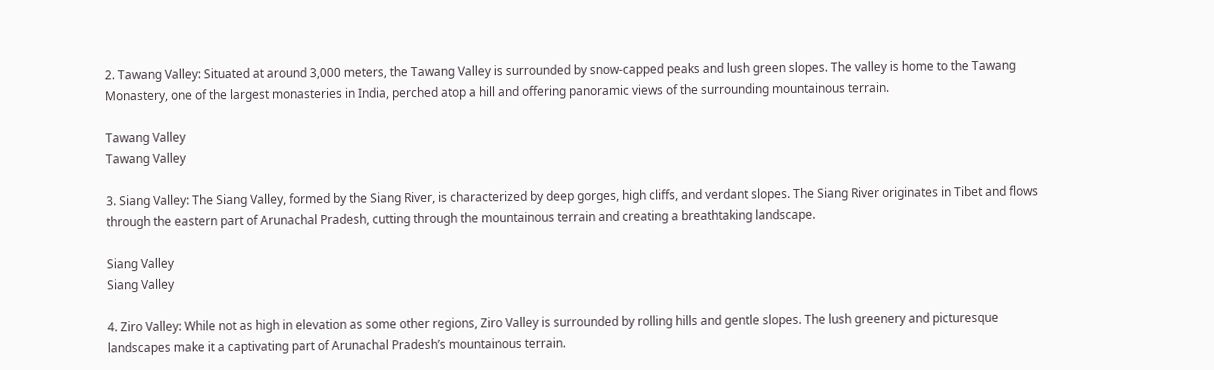2. Tawang Valley: Situated at around 3,000 meters, the Tawang Valley is surrounded by snow-capped peaks and lush green slopes. The valley is home to the Tawang Monastery, one of the largest monasteries in India, perched atop a hill and offering panoramic views of the surrounding mountainous terrain.

Tawang Valley
Tawang Valley

3. Siang Valley: The Siang Valley, formed by the Siang River, is characterized by deep gorges, high cliffs, and verdant slopes. The Siang River originates in Tibet and flows through the eastern part of Arunachal Pradesh, cutting through the mountainous terrain and creating a breathtaking landscape.

Siang Valley
Siang Valley

4. Ziro Valley: While not as high in elevation as some other regions, Ziro Valley is surrounded by rolling hills and gentle slopes. The lush greenery and picturesque landscapes make it a captivating part of Arunachal Pradesh’s mountainous terrain.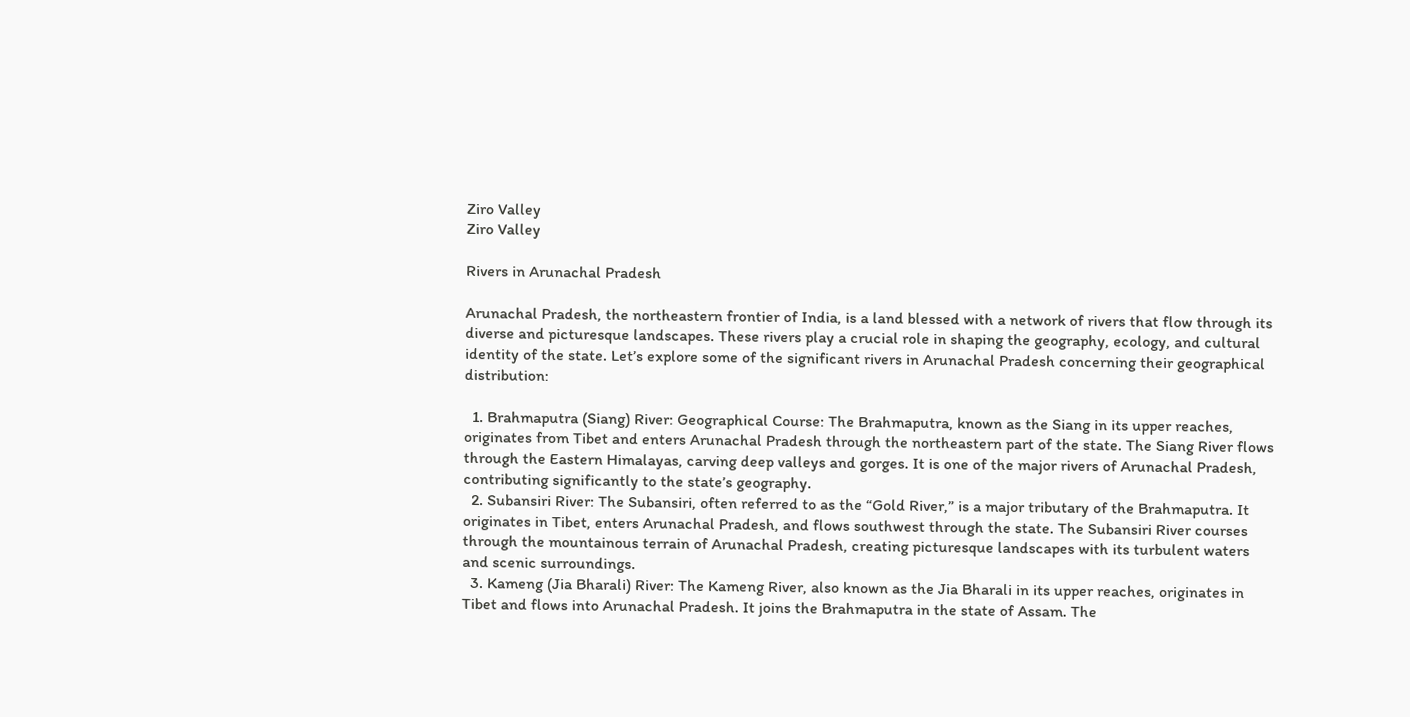Ziro Valley
Ziro Valley

Rivers in Arunachal Pradesh

Arunachal Pradesh, the northeastern frontier of India, is a land blessed with a network of rivers that flow through its diverse and picturesque landscapes. These rivers play a crucial role in shaping the geography, ecology, and cultural identity of the state. Let’s explore some of the significant rivers in Arunachal Pradesh concerning their geographical distribution:

  1. Brahmaputra (Siang) River: Geographical Course: The Brahmaputra, known as the Siang in its upper reaches, originates from Tibet and enters Arunachal Pradesh through the northeastern part of the state. The Siang River flows through the Eastern Himalayas, carving deep valleys and gorges. It is one of the major rivers of Arunachal Pradesh, contributing significantly to the state’s geography.
  2. Subansiri River: The Subansiri, often referred to as the “Gold River,” is a major tributary of the Brahmaputra. It originates in Tibet, enters Arunachal Pradesh, and flows southwest through the state. The Subansiri River courses through the mountainous terrain of Arunachal Pradesh, creating picturesque landscapes with its turbulent waters and scenic surroundings.
  3. Kameng (Jia Bharali) River: The Kameng River, also known as the Jia Bharali in its upper reaches, originates in Tibet and flows into Arunachal Pradesh. It joins the Brahmaputra in the state of Assam. The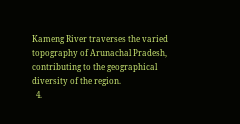Kameng River traverses the varied topography of Arunachal Pradesh, contributing to the geographical diversity of the region.
  4.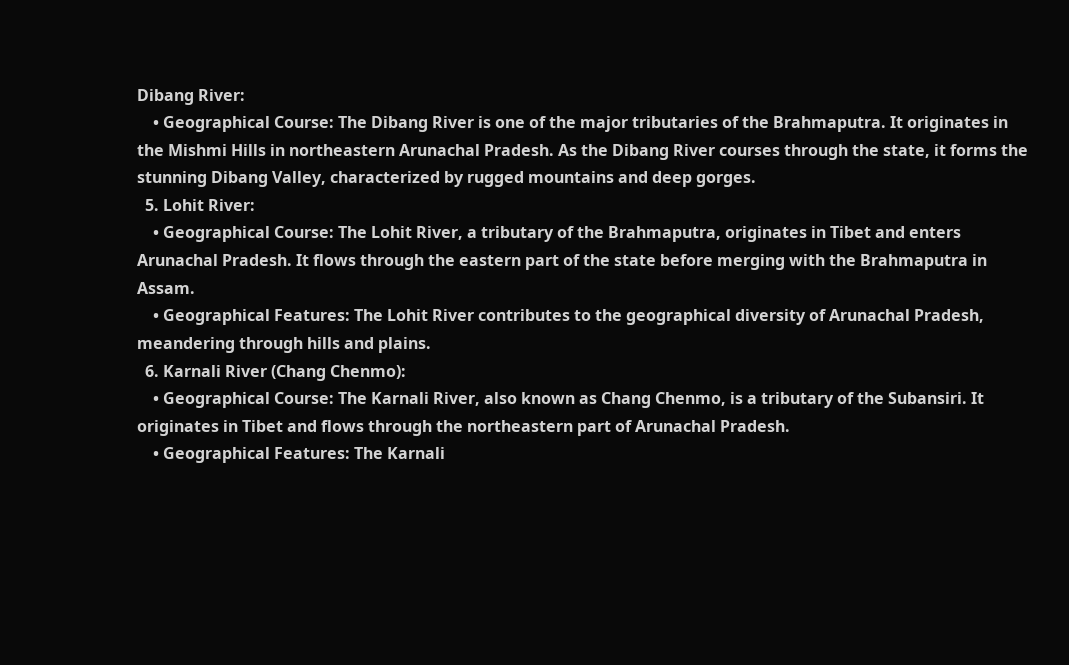Dibang River:
    • Geographical Course: The Dibang River is one of the major tributaries of the Brahmaputra. It originates in the Mishmi Hills in northeastern Arunachal Pradesh. As the Dibang River courses through the state, it forms the stunning Dibang Valley, characterized by rugged mountains and deep gorges.
  5. Lohit River:
    • Geographical Course: The Lohit River, a tributary of the Brahmaputra, originates in Tibet and enters Arunachal Pradesh. It flows through the eastern part of the state before merging with the Brahmaputra in Assam.
    • Geographical Features: The Lohit River contributes to the geographical diversity of Arunachal Pradesh, meandering through hills and plains.
  6. Karnali River (Chang Chenmo):
    • Geographical Course: The Karnali River, also known as Chang Chenmo, is a tributary of the Subansiri. It originates in Tibet and flows through the northeastern part of Arunachal Pradesh.
    • Geographical Features: The Karnali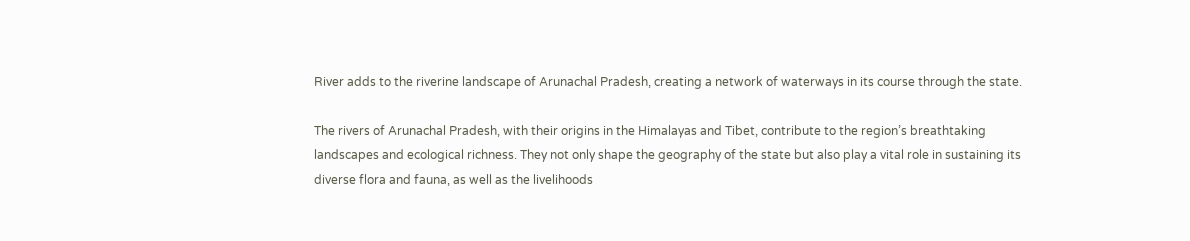River adds to the riverine landscape of Arunachal Pradesh, creating a network of waterways in its course through the state.

The rivers of Arunachal Pradesh, with their origins in the Himalayas and Tibet, contribute to the region’s breathtaking landscapes and ecological richness. They not only shape the geography of the state but also play a vital role in sustaining its diverse flora and fauna, as well as the livelihoods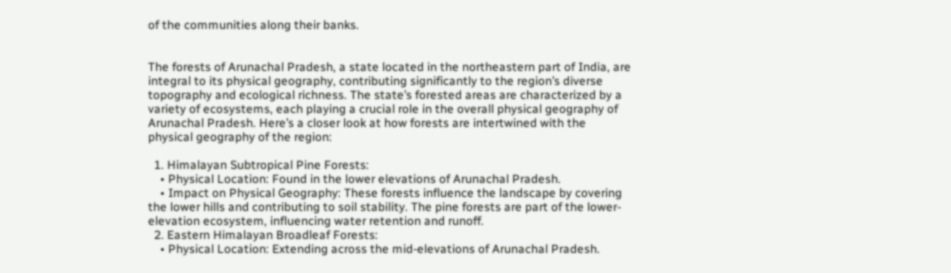of the communities along their banks.


The forests of Arunachal Pradesh, a state located in the northeastern part of India, are integral to its physical geography, contributing significantly to the region’s diverse topography and ecological richness. The state’s forested areas are characterized by a variety of ecosystems, each playing a crucial role in the overall physical geography of Arunachal Pradesh. Here’s a closer look at how forests are intertwined with the physical geography of the region:

  1. Himalayan Subtropical Pine Forests:
    • Physical Location: Found in the lower elevations of Arunachal Pradesh.
    • Impact on Physical Geography: These forests influence the landscape by covering the lower hills and contributing to soil stability. The pine forests are part of the lower-elevation ecosystem, influencing water retention and runoff.
  2. Eastern Himalayan Broadleaf Forests:
    • Physical Location: Extending across the mid-elevations of Arunachal Pradesh.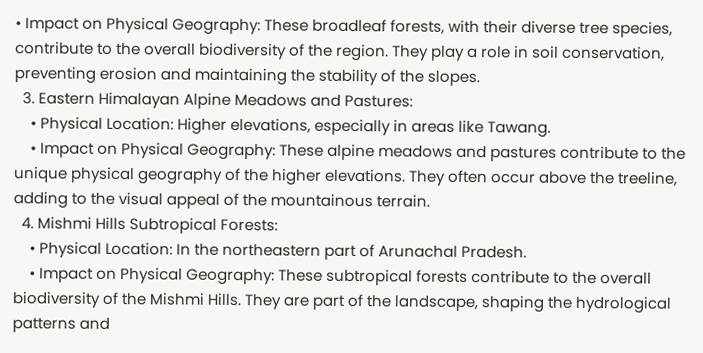• Impact on Physical Geography: These broadleaf forests, with their diverse tree species, contribute to the overall biodiversity of the region. They play a role in soil conservation, preventing erosion and maintaining the stability of the slopes.
  3. Eastern Himalayan Alpine Meadows and Pastures:
    • Physical Location: Higher elevations, especially in areas like Tawang.
    • Impact on Physical Geography: These alpine meadows and pastures contribute to the unique physical geography of the higher elevations. They often occur above the treeline, adding to the visual appeal of the mountainous terrain.
  4. Mishmi Hills Subtropical Forests:
    • Physical Location: In the northeastern part of Arunachal Pradesh.
    • Impact on Physical Geography: These subtropical forests contribute to the overall biodiversity of the Mishmi Hills. They are part of the landscape, shaping the hydrological patterns and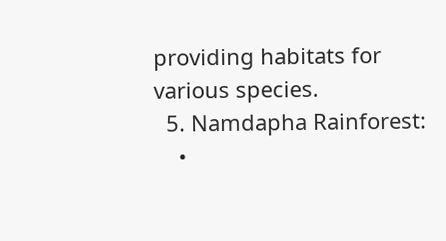providing habitats for various species.
  5. Namdapha Rainforest:
    •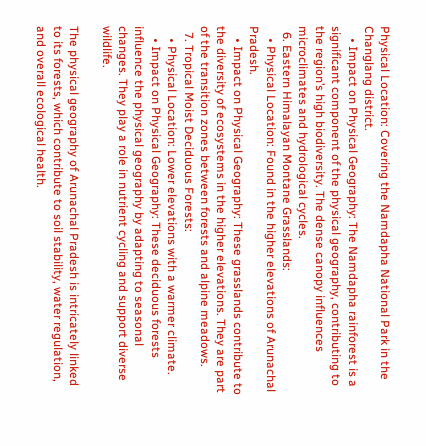Physical Location: Covering the Namdapha National Park in the Changlang district.
    • Impact on Physical Geography: The Namdapha rainforest is a significant component of the physical geography, contributing to the region’s high biodiversity. The dense canopy influences microclimates and hydrological cycles.
  6. Eastern Himalayan Montane Grasslands:
    • Physical Location: Found in the higher elevations of Arunachal Pradesh.
    • Impact on Physical Geography: These grasslands contribute to the diversity of ecosystems in the higher elevations. They are part of the transition zones between forests and alpine meadows.
  7. Tropical Moist Deciduous Forests:
    • Physical Location: Lower elevations with a warmer climate.
    • Impact on Physical Geography: These deciduous forests influence the physical geography by adapting to seasonal changes. They play a role in nutrient cycling and support diverse wildlife.

The physical geography of Arunachal Pradesh is intricately linked to its forests, which contribute to soil stability, water regulation, and overall ecological health.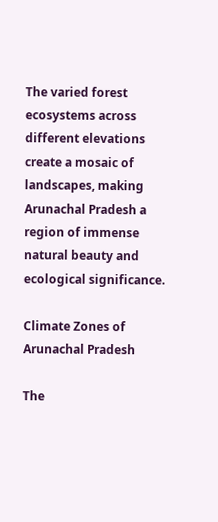The varied forest ecosystems across different elevations create a mosaic of landscapes, making Arunachal Pradesh a region of immense natural beauty and ecological significance.

Climate Zones of Arunachal Pradesh

The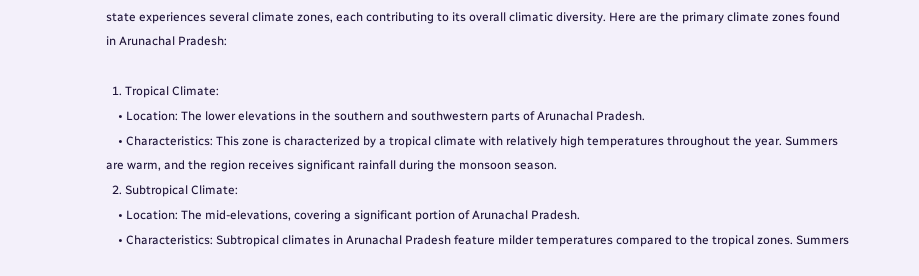state experiences several climate zones, each contributing to its overall climatic diversity. Here are the primary climate zones found in Arunachal Pradesh:

  1. Tropical Climate:
    • Location: The lower elevations in the southern and southwestern parts of Arunachal Pradesh.
    • Characteristics: This zone is characterized by a tropical climate with relatively high temperatures throughout the year. Summers are warm, and the region receives significant rainfall during the monsoon season.
  2. Subtropical Climate:
    • Location: The mid-elevations, covering a significant portion of Arunachal Pradesh.
    • Characteristics: Subtropical climates in Arunachal Pradesh feature milder temperatures compared to the tropical zones. Summers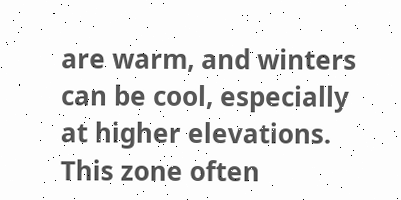are warm, and winters can be cool, especially at higher elevations. This zone often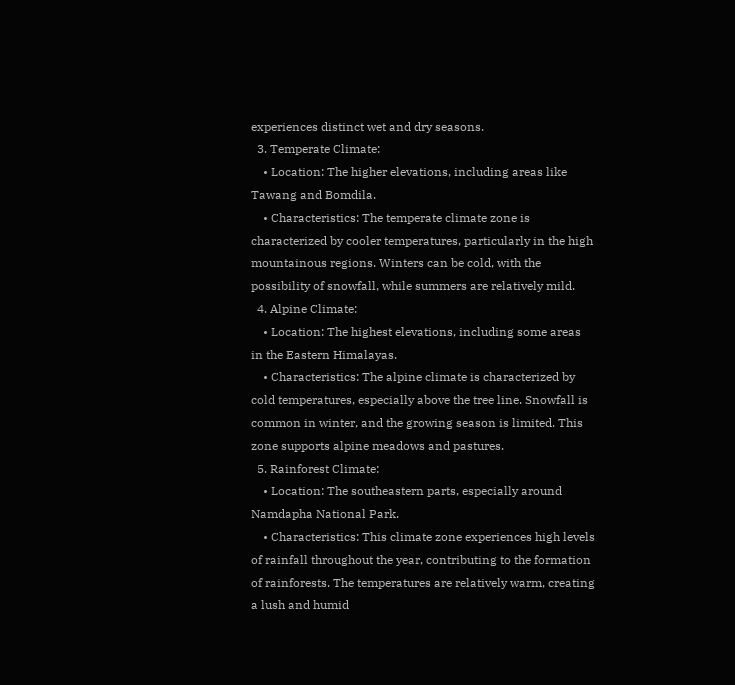experiences distinct wet and dry seasons.
  3. Temperate Climate:
    • Location: The higher elevations, including areas like Tawang and Bomdila.
    • Characteristics: The temperate climate zone is characterized by cooler temperatures, particularly in the high mountainous regions. Winters can be cold, with the possibility of snowfall, while summers are relatively mild.
  4. Alpine Climate:
    • Location: The highest elevations, including some areas in the Eastern Himalayas.
    • Characteristics: The alpine climate is characterized by cold temperatures, especially above the tree line. Snowfall is common in winter, and the growing season is limited. This zone supports alpine meadows and pastures.
  5. Rainforest Climate:
    • Location: The southeastern parts, especially around Namdapha National Park.
    • Characteristics: This climate zone experiences high levels of rainfall throughout the year, contributing to the formation of rainforests. The temperatures are relatively warm, creating a lush and humid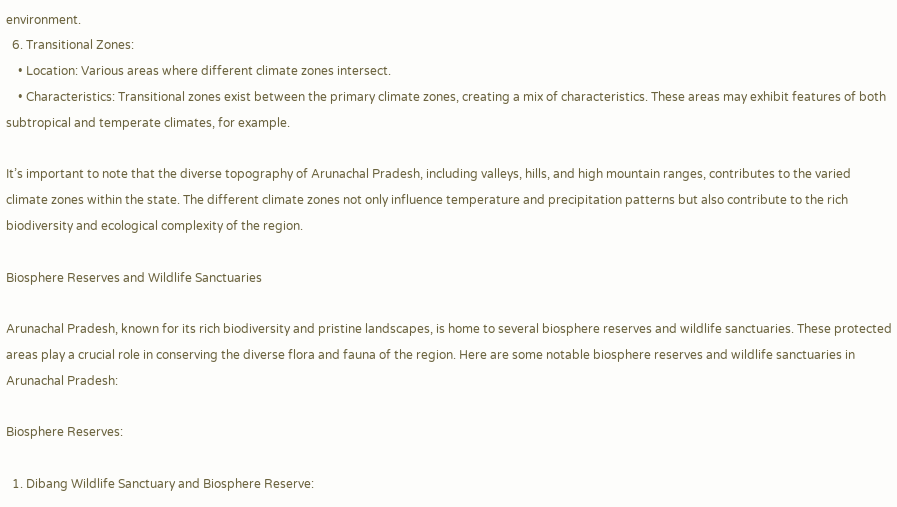environment.
  6. Transitional Zones:
    • Location: Various areas where different climate zones intersect.
    • Characteristics: Transitional zones exist between the primary climate zones, creating a mix of characteristics. These areas may exhibit features of both subtropical and temperate climates, for example.

It’s important to note that the diverse topography of Arunachal Pradesh, including valleys, hills, and high mountain ranges, contributes to the varied climate zones within the state. The different climate zones not only influence temperature and precipitation patterns but also contribute to the rich biodiversity and ecological complexity of the region.

Biosphere Reserves and Wildlife Sanctuaries

Arunachal Pradesh, known for its rich biodiversity and pristine landscapes, is home to several biosphere reserves and wildlife sanctuaries. These protected areas play a crucial role in conserving the diverse flora and fauna of the region. Here are some notable biosphere reserves and wildlife sanctuaries in Arunachal Pradesh:

Biosphere Reserves:

  1. Dibang Wildlife Sanctuary and Biosphere Reserve: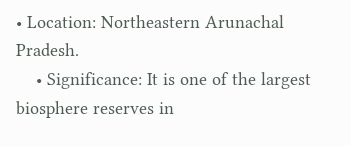• Location: Northeastern Arunachal Pradesh.
    • Significance: It is one of the largest biosphere reserves in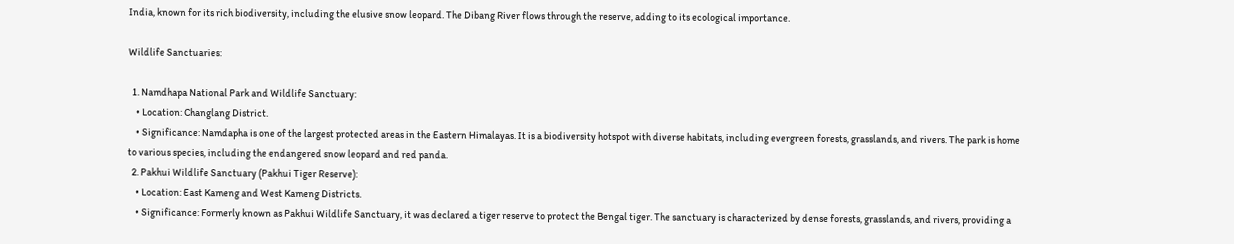India, known for its rich biodiversity, including the elusive snow leopard. The Dibang River flows through the reserve, adding to its ecological importance.

Wildlife Sanctuaries:

  1. Namdhapa National Park and Wildlife Sanctuary:
    • Location: Changlang District.
    • Significance: Namdapha is one of the largest protected areas in the Eastern Himalayas. It is a biodiversity hotspot with diverse habitats, including evergreen forests, grasslands, and rivers. The park is home to various species, including the endangered snow leopard and red panda.
  2. Pakhui Wildlife Sanctuary (Pakhui Tiger Reserve):
    • Location: East Kameng and West Kameng Districts.
    • Significance: Formerly known as Pakhui Wildlife Sanctuary, it was declared a tiger reserve to protect the Bengal tiger. The sanctuary is characterized by dense forests, grasslands, and rivers, providing a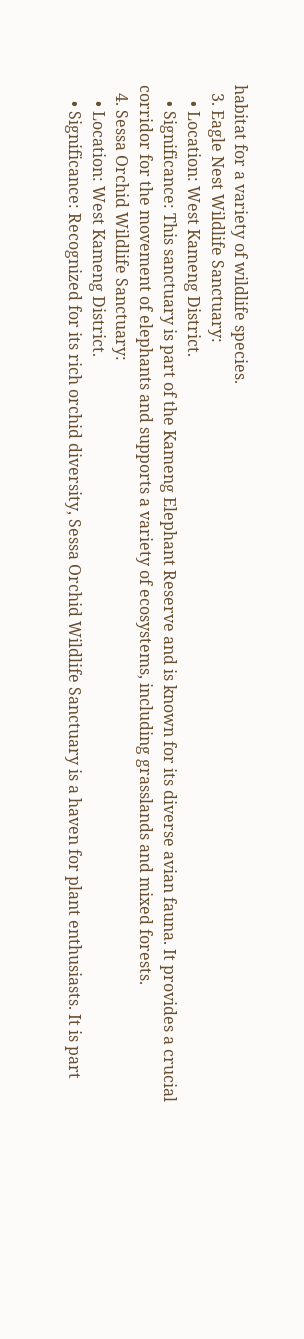habitat for a variety of wildlife species.
  3. Eagle Nest Wildlife Sanctuary:
    • Location: West Kameng District.
    • Significance: This sanctuary is part of the Kameng Elephant Reserve and is known for its diverse avian fauna. It provides a crucial corridor for the movement of elephants and supports a variety of ecosystems, including grasslands and mixed forests.
  4. Sessa Orchid Wildlife Sanctuary:
    • Location: West Kameng District.
    • Significance: Recognized for its rich orchid diversity, Sessa Orchid Wildlife Sanctuary is a haven for plant enthusiasts. It is part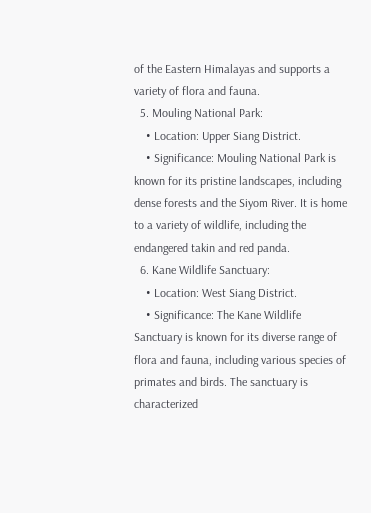of the Eastern Himalayas and supports a variety of flora and fauna.
  5. Mouling National Park:
    • Location: Upper Siang District.
    • Significance: Mouling National Park is known for its pristine landscapes, including dense forests and the Siyom River. It is home to a variety of wildlife, including the endangered takin and red panda.
  6. Kane Wildlife Sanctuary:
    • Location: West Siang District.
    • Significance: The Kane Wildlife Sanctuary is known for its diverse range of flora and fauna, including various species of primates and birds. The sanctuary is characterized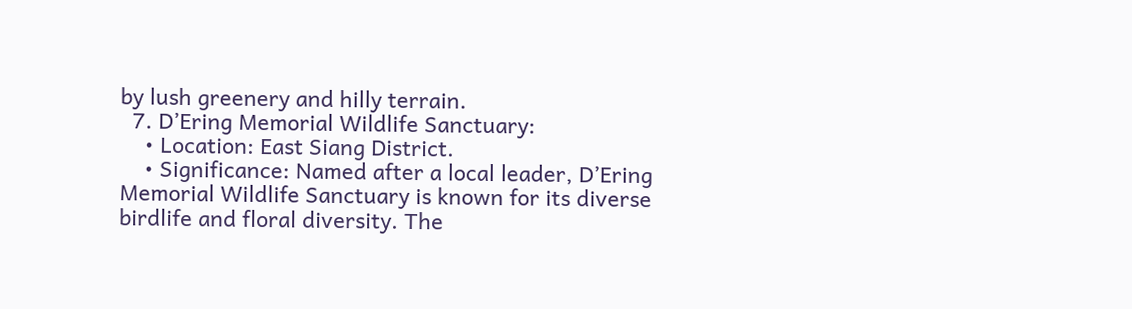by lush greenery and hilly terrain.
  7. D’Ering Memorial Wildlife Sanctuary:
    • Location: East Siang District.
    • Significance: Named after a local leader, D’Ering Memorial Wildlife Sanctuary is known for its diverse birdlife and floral diversity. The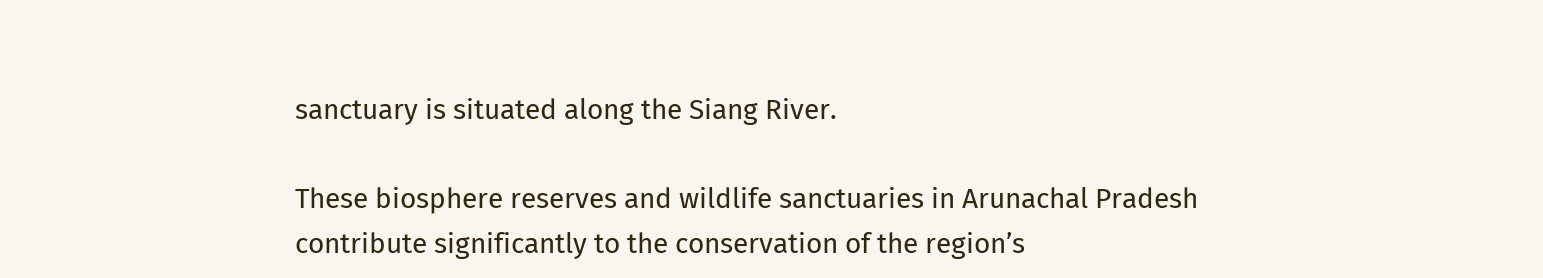sanctuary is situated along the Siang River.

These biosphere reserves and wildlife sanctuaries in Arunachal Pradesh contribute significantly to the conservation of the region’s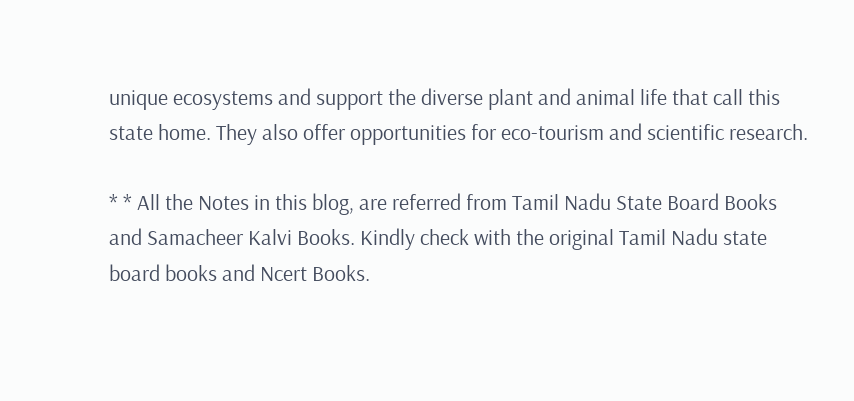unique ecosystems and support the diverse plant and animal life that call this state home. They also offer opportunities for eco-tourism and scientific research.

* * All the Notes in this blog, are referred from Tamil Nadu State Board Books and Samacheer Kalvi Books. Kindly check with the original Tamil Nadu state board books and Ncert Books.